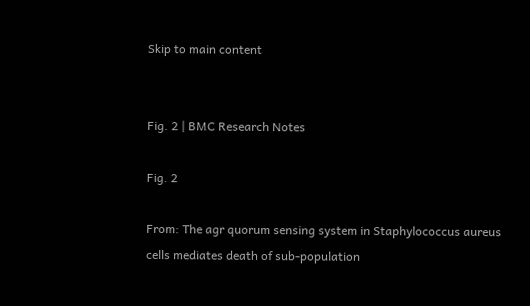Skip to main content


Fig. 2 | BMC Research Notes

Fig. 2

From: The agr quorum sensing system in Staphylococcus aureus cells mediates death of sub-population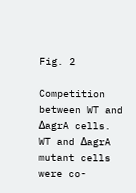Fig. 2

Competition between WT and ΔagrA cells. WT and ΔagrA mutant cells were co-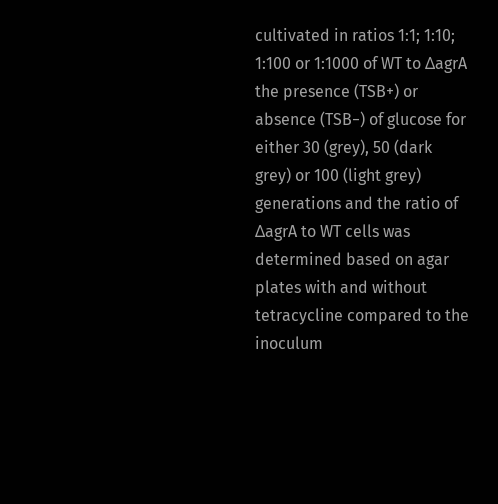cultivated in ratios 1:1; 1:10; 1:100 or 1:1000 of WT to ΔagrA the presence (TSB+) or absence (TSB−) of glucose for either 30 (grey), 50 (dark grey) or 100 (light grey) generations and the ratio of ΔagrA to WT cells was determined based on agar plates with and without tetracycline compared to the inoculum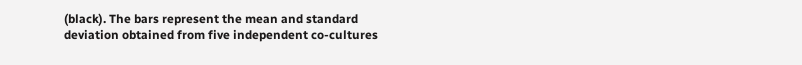(black). The bars represent the mean and standard deviation obtained from five independent co-cultures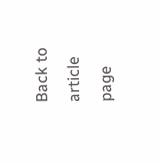Back to article page